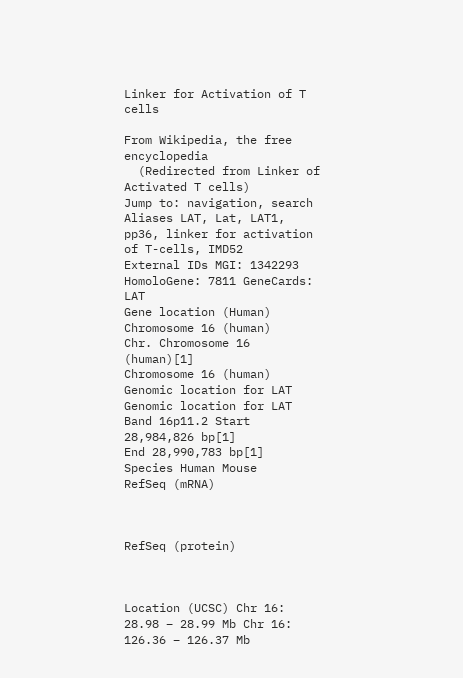Linker for Activation of T cells

From Wikipedia, the free encyclopedia
  (Redirected from Linker of Activated T cells)
Jump to: navigation, search
Aliases LAT, Lat, LAT1, pp36, linker for activation of T-cells, IMD52
External IDs MGI: 1342293 HomoloGene: 7811 GeneCards: LAT
Gene location (Human)
Chromosome 16 (human)
Chr. Chromosome 16 (human)[1]
Chromosome 16 (human)
Genomic location for LAT
Genomic location for LAT
Band 16p11.2 Start 28,984,826 bp[1]
End 28,990,783 bp[1]
Species Human Mouse
RefSeq (mRNA)



RefSeq (protein)



Location (UCSC) Chr 16: 28.98 – 28.99 Mb Chr 16: 126.36 – 126.37 Mb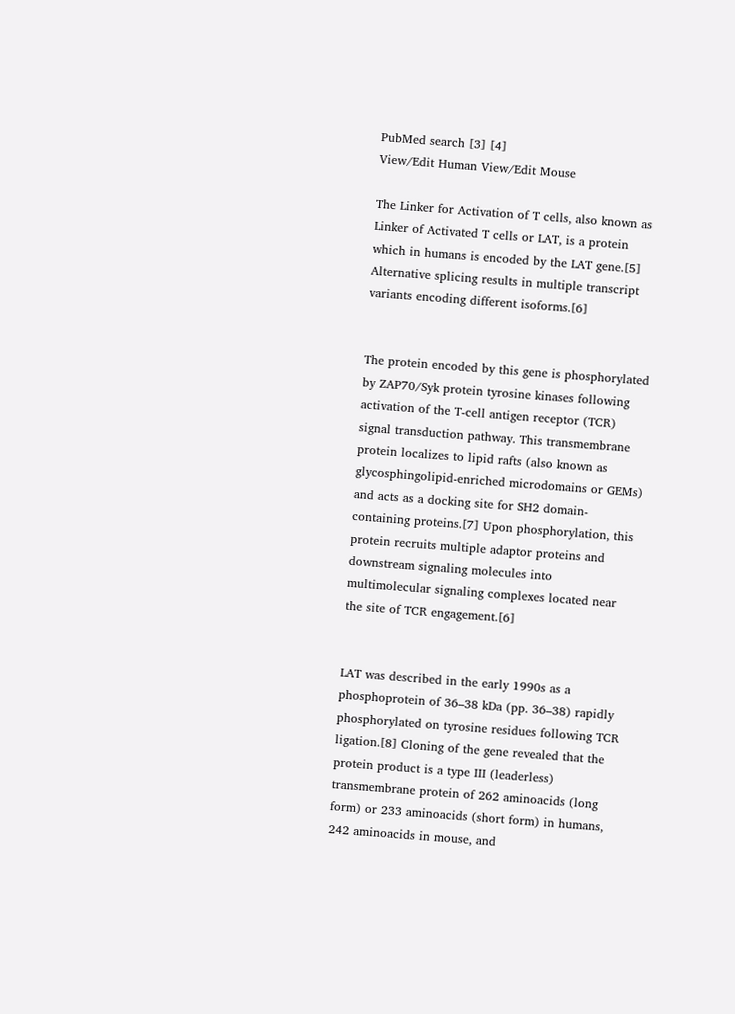PubMed search [3] [4]
View/Edit Human View/Edit Mouse

The Linker for Activation of T cells, also known as Linker of Activated T cells or LAT, is a protein which in humans is encoded by the LAT gene.[5] Alternative splicing results in multiple transcript variants encoding different isoforms.[6]


The protein encoded by this gene is phosphorylated by ZAP70/Syk protein tyrosine kinases following activation of the T-cell antigen receptor (TCR) signal transduction pathway. This transmembrane protein localizes to lipid rafts (also known as glycosphingolipid-enriched microdomains or GEMs) and acts as a docking site for SH2 domain-containing proteins.[7] Upon phosphorylation, this protein recruits multiple adaptor proteins and downstream signaling molecules into multimolecular signaling complexes located near the site of TCR engagement.[6]


LAT was described in the early 1990s as a phosphoprotein of 36–38 kDa (pp. 36–38) rapidly phosphorylated on tyrosine residues following TCR ligation.[8] Cloning of the gene revealed that the protein product is a type III (leaderless) transmembrane protein of 262 aminoacids (long form) or 233 aminoacids (short form) in humans, 242 aminoacids in mouse, and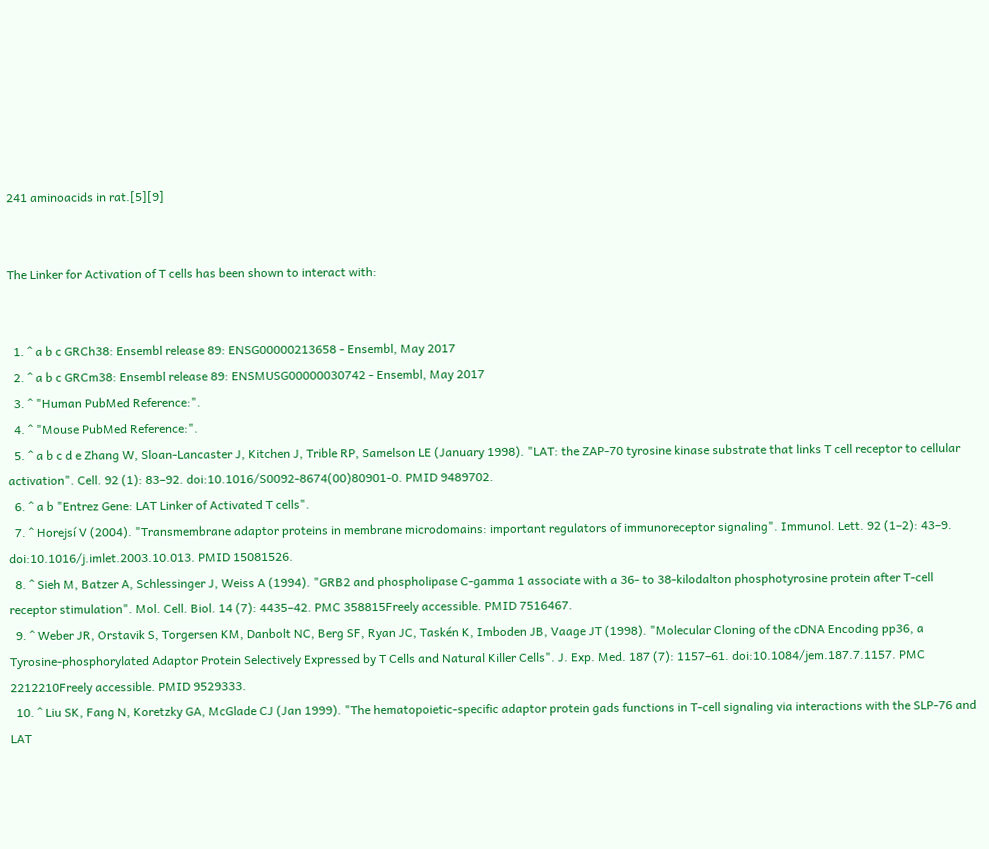241 aminoacids in rat.[5][9]


The Linker for Activation of T cells has been shown to interact with:


  1. ^ a b c GRCh38: Ensembl release 89: ENSG00000213658 - Ensembl, May 2017
  2. ^ a b c GRCm38: Ensembl release 89: ENSMUSG00000030742 - Ensembl, May 2017
  3. ^ "Human PubMed Reference:".
  4. ^ "Mouse PubMed Reference:".
  5. ^ a b c d e Zhang W, Sloan-Lancaster J, Kitchen J, Trible RP, Samelson LE (January 1998). "LAT: the ZAP-70 tyrosine kinase substrate that links T cell receptor to cellular activation". Cell. 92 (1): 83–92. doi:10.1016/S0092-8674(00)80901-0. PMID 9489702.
  6. ^ a b "Entrez Gene: LAT Linker of Activated T cells".
  7. ^ Horejsí V (2004). "Transmembrane adaptor proteins in membrane microdomains: important regulators of immunoreceptor signaling". Immunol. Lett. 92 (1–2): 43–9. doi:10.1016/j.imlet.2003.10.013. PMID 15081526.
  8. ^ Sieh M, Batzer A, Schlessinger J, Weiss A (1994). "GRB2 and phospholipase C-gamma 1 associate with a 36- to 38-kilodalton phosphotyrosine protein after T-cell receptor stimulation". Mol. Cell. Biol. 14 (7): 4435–42. PMC 358815Freely accessible. PMID 7516467.
  9. ^ Weber JR, Orstavik S, Torgersen KM, Danbolt NC, Berg SF, Ryan JC, Taskén K, Imboden JB, Vaage JT (1998). "Molecular Cloning of the cDNA Encoding pp36, a Tyrosine-phosphorylated Adaptor Protein Selectively Expressed by T Cells and Natural Killer Cells". J. Exp. Med. 187 (7): 1157–61. doi:10.1084/jem.187.7.1157. PMC 2212210Freely accessible. PMID 9529333.
  10. ^ Liu SK, Fang N, Koretzky GA, McGlade CJ (Jan 1999). "The hematopoietic-specific adaptor protein gads functions in T-cell signaling via interactions with the SLP-76 and LAT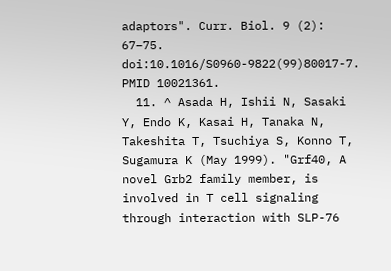adaptors". Curr. Biol. 9 (2): 67–75. doi:10.1016/S0960-9822(99)80017-7. PMID 10021361.
  11. ^ Asada H, Ishii N, Sasaki Y, Endo K, Kasai H, Tanaka N, Takeshita T, Tsuchiya S, Konno T, Sugamura K (May 1999). "Grf40, A novel Grb2 family member, is involved in T cell signaling through interaction with SLP-76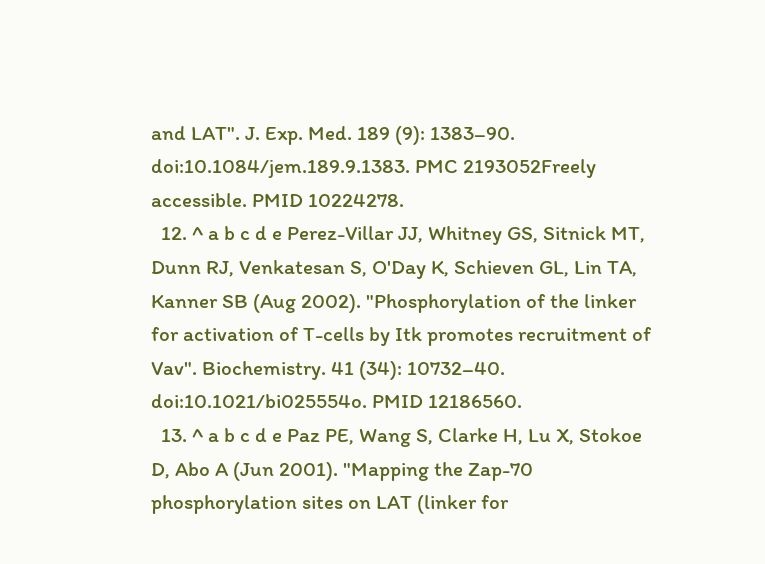and LAT". J. Exp. Med. 189 (9): 1383–90. doi:10.1084/jem.189.9.1383. PMC 2193052Freely accessible. PMID 10224278.
  12. ^ a b c d e Perez-Villar JJ, Whitney GS, Sitnick MT, Dunn RJ, Venkatesan S, O'Day K, Schieven GL, Lin TA, Kanner SB (Aug 2002). "Phosphorylation of the linker for activation of T-cells by Itk promotes recruitment of Vav". Biochemistry. 41 (34): 10732–40. doi:10.1021/bi025554o. PMID 12186560.
  13. ^ a b c d e Paz PE, Wang S, Clarke H, Lu X, Stokoe D, Abo A (Jun 2001). "Mapping the Zap-70 phosphorylation sites on LAT (linker for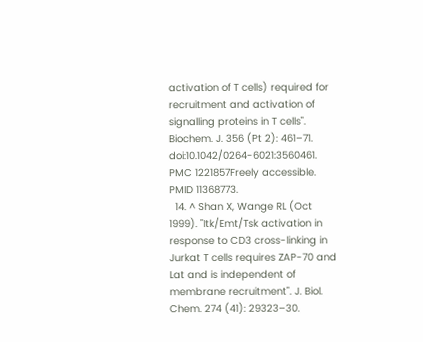activation of T cells) required for recruitment and activation of signalling proteins in T cells". Biochem. J. 356 (Pt 2): 461–71. doi:10.1042/0264-6021:3560461. PMC 1221857Freely accessible. PMID 11368773.
  14. ^ Shan X, Wange RL (Oct 1999). "Itk/Emt/Tsk activation in response to CD3 cross-linking in Jurkat T cells requires ZAP-70 and Lat and is independent of membrane recruitment". J. Biol. Chem. 274 (41): 29323–30.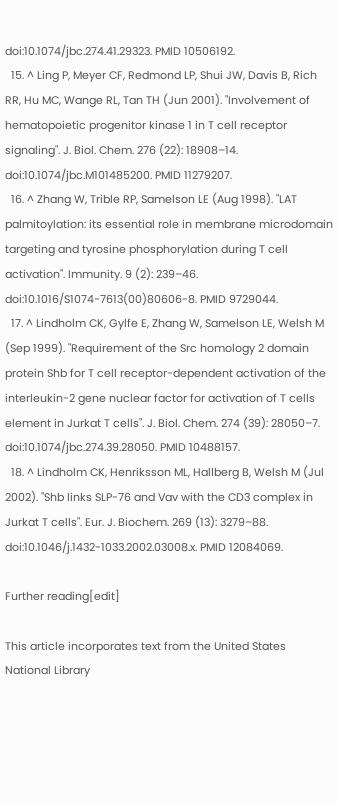doi:10.1074/jbc.274.41.29323. PMID 10506192.
  15. ^ Ling P, Meyer CF, Redmond LP, Shui JW, Davis B, Rich RR, Hu MC, Wange RL, Tan TH (Jun 2001). "Involvement of hematopoietic progenitor kinase 1 in T cell receptor signaling". J. Biol. Chem. 276 (22): 18908–14. doi:10.1074/jbc.M101485200. PMID 11279207.
  16. ^ Zhang W, Trible RP, Samelson LE (Aug 1998). "LAT palmitoylation: its essential role in membrane microdomain targeting and tyrosine phosphorylation during T cell activation". Immunity. 9 (2): 239–46. doi:10.1016/S1074-7613(00)80606-8. PMID 9729044.
  17. ^ Lindholm CK, Gylfe E, Zhang W, Samelson LE, Welsh M (Sep 1999). "Requirement of the Src homology 2 domain protein Shb for T cell receptor-dependent activation of the interleukin-2 gene nuclear factor for activation of T cells element in Jurkat T cells". J. Biol. Chem. 274 (39): 28050–7. doi:10.1074/jbc.274.39.28050. PMID 10488157.
  18. ^ Lindholm CK, Henriksson ML, Hallberg B, Welsh M (Jul 2002). "Shb links SLP-76 and Vav with the CD3 complex in Jurkat T cells". Eur. J. Biochem. 269 (13): 3279–88. doi:10.1046/j.1432-1033.2002.03008.x. PMID 12084069.

Further reading[edit]

This article incorporates text from the United States National Library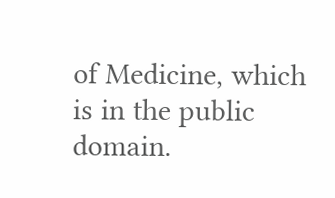of Medicine, which is in the public domain.